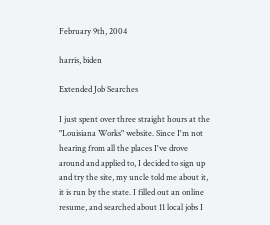February 9th, 2004

harris, biden

Extended Job Searches

I just spent over three straight hours at the "Louisiana Works" website. Since I'm not hearing from all the places I've drove around and applied to, I decided to sign up and try the site, my uncle told me about it, it is run by the state. I filled out an online resume, and searched about 11 local jobs I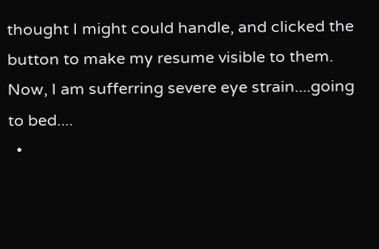thought I might could handle, and clicked the button to make my resume visible to them.
Now, I am sufferring severe eye strain....going to bed....
  •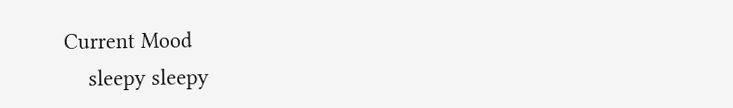Current Mood
    sleepy sleepy